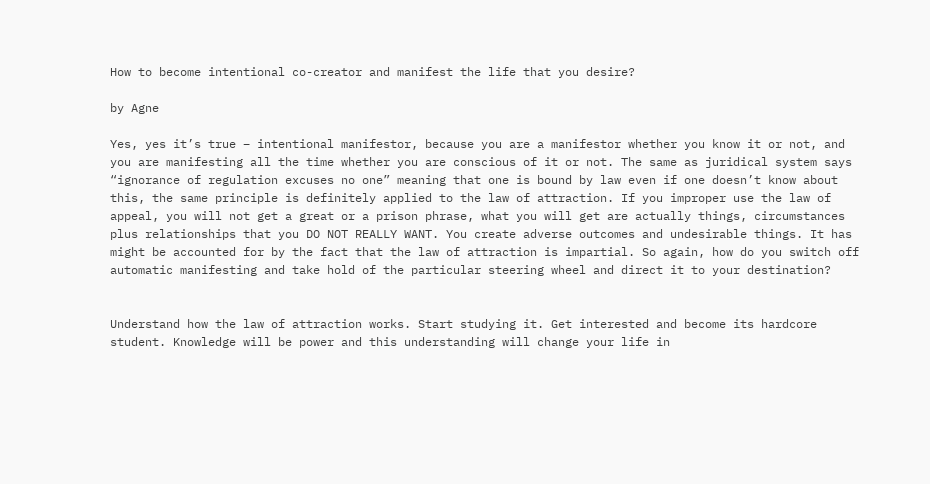How to become intentional co-creator and manifest the life that you desire?

by Agne

Yes, yes it’s true – intentional manifestor, because you are a manifestor whether you know it or not, and you are manifesting all the time whether you are conscious of it or not. The same as juridical system says “ignorance of regulation excuses no one” meaning that one is bound by law even if one doesn’t know about this, the same principle is definitely applied to the law of attraction. If you improper use the law of appeal, you will not get a great or a prison phrase, what you will get are actually things, circumstances plus relationships that you DO NOT REALLY WANT. You create adverse outcomes and undesirable things. It has might be accounted for by the fact that the law of attraction is impartial. So again, how do you switch off automatic manifesting and take hold of the particular steering wheel and direct it to your destination?


Understand how the law of attraction works. Start studying it. Get interested and become its hardcore student. Knowledge will be power and this understanding will change your life in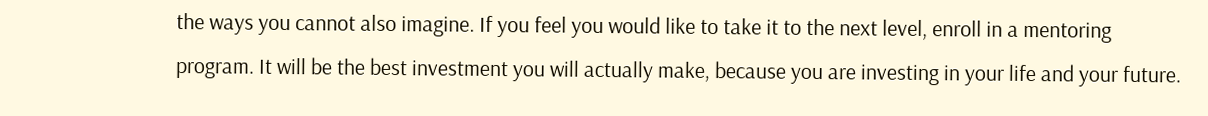the ways you cannot also imagine. If you feel you would like to take it to the next level, enroll in a mentoring program. It will be the best investment you will actually make, because you are investing in your life and your future.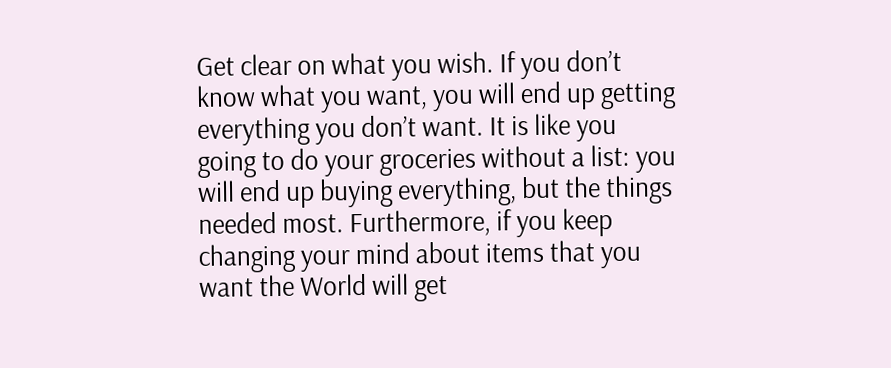Get clear on what you wish. If you don’t know what you want, you will end up getting everything you don’t want. It is like you going to do your groceries without a list: you will end up buying everything, but the things needed most. Furthermore, if you keep changing your mind about items that you want the World will get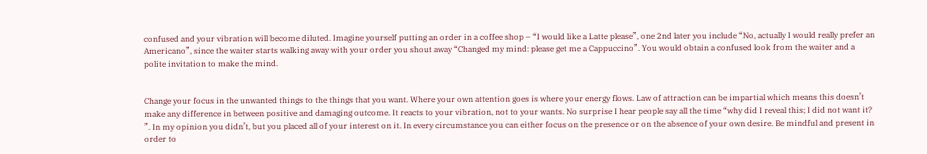confused and your vibration will become diluted. Imagine yourself putting an order in a coffee shop – “I would like a Latte please”, one 2nd later you include “No, actually I would really prefer an Americano”, since the waiter starts walking away with your order you shout away “Changed my mind: please get me a Cappuccino”. You would obtain a confused look from the waiter and a polite invitation to make the mind.


Change your focus in the unwanted things to the things that you want. Where your own attention goes is where your energy flows. Law of attraction can be impartial which means this doesn’t make any difference in between positive and damaging outcome. It reacts to your vibration, not to your wants. No surprise I hear people say all the time “why did I reveal this; I did not want it? ”. In my opinion you didn’t, but you placed all of your interest on it. In every circumstance you can either focus on the presence or on the absence of your own desire. Be mindful and present in order to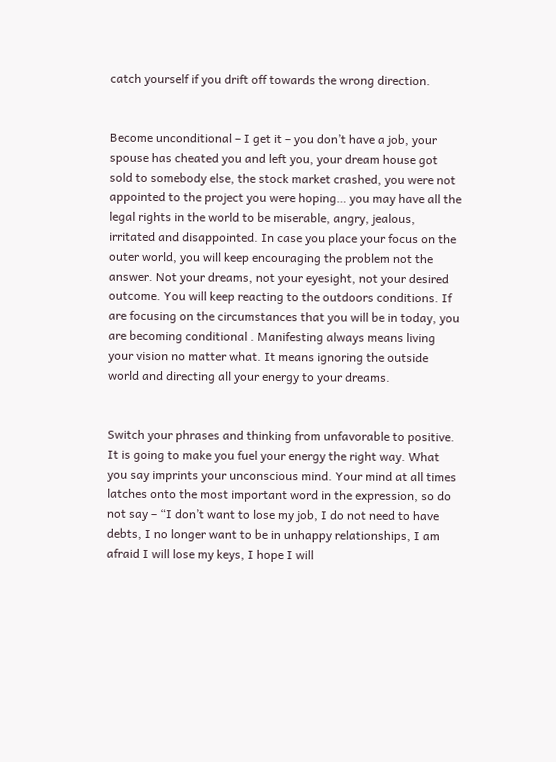catch yourself if you drift off towards the wrong direction.


Become unconditional – I get it – you don’t have a job, your spouse has cheated you and left you, your dream house got sold to somebody else, the stock market crashed, you were not appointed to the project you were hoping… you may have all the legal rights in the world to be miserable, angry, jealous, irritated and disappointed. In case you place your focus on the outer world, you will keep encouraging the problem not the answer. Not your dreams, not your eyesight, not your desired outcome. You will keep reacting to the outdoors conditions. If are focusing on the circumstances that you will be in today, you are becoming conditional . Manifesting always means living your vision no matter what. It means ignoring the outside world and directing all your energy to your dreams.


Switch your phrases and thinking from unfavorable to positive. It is going to make you fuel your energy the right way. What you say imprints your unconscious mind. Your mind at all times latches onto the most important word in the expression, so do not say – “I don’t want to lose my job, I do not need to have debts, I no longer want to be in unhappy relationships, I am afraid I will lose my keys, I hope I will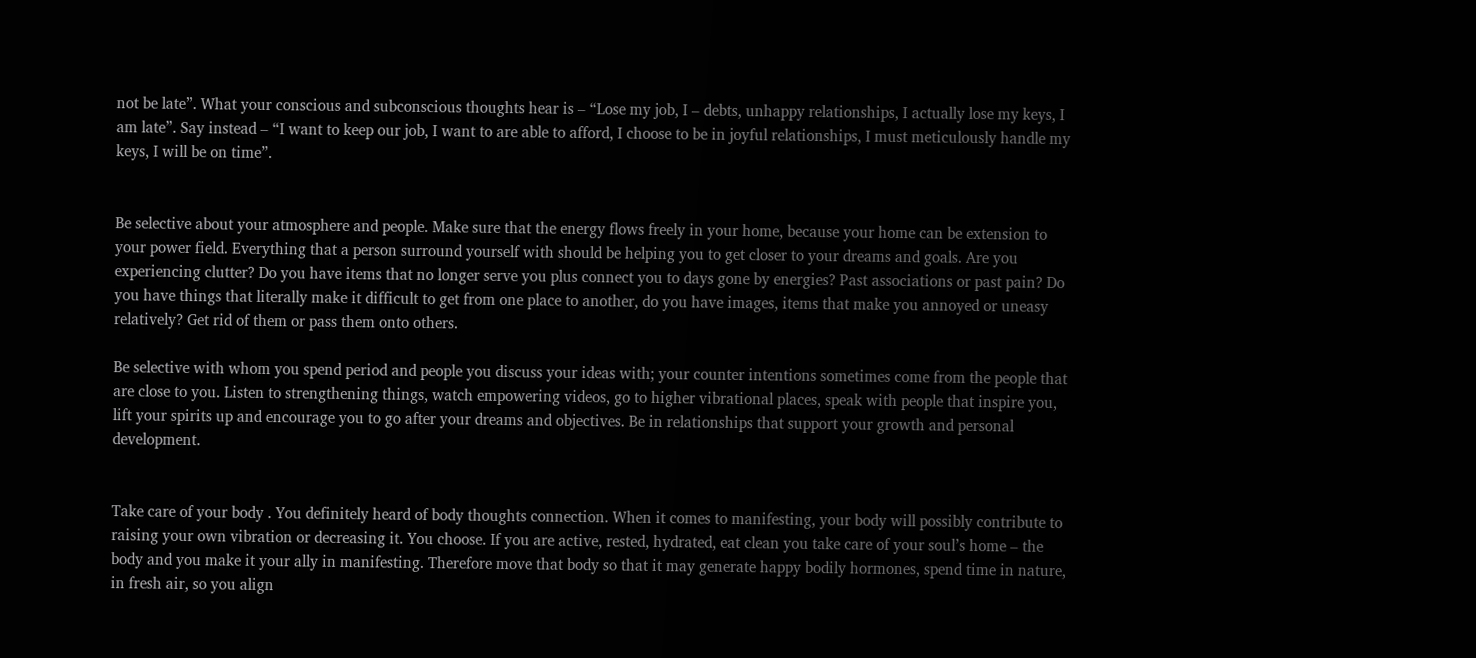not be late”. What your conscious and subconscious thoughts hear is – “Lose my job, I – debts, unhappy relationships, I actually lose my keys, I am late”. Say instead – “I want to keep our job, I want to are able to afford, I choose to be in joyful relationships, I must meticulously handle my keys, I will be on time”.


Be selective about your atmosphere and people. Make sure that the energy flows freely in your home, because your home can be extension to your power field. Everything that a person surround yourself with should be helping you to get closer to your dreams and goals. Are you experiencing clutter? Do you have items that no longer serve you plus connect you to days gone by energies? Past associations or past pain? Do you have things that literally make it difficult to get from one place to another, do you have images, items that make you annoyed or uneasy relatively? Get rid of them or pass them onto others.

Be selective with whom you spend period and people you discuss your ideas with; your counter intentions sometimes come from the people that are close to you. Listen to strengthening things, watch empowering videos, go to higher vibrational places, speak with people that inspire you, lift your spirits up and encourage you to go after your dreams and objectives. Be in relationships that support your growth and personal development.


Take care of your body . You definitely heard of body thoughts connection. When it comes to manifesting, your body will possibly contribute to raising your own vibration or decreasing it. You choose. If you are active, rested, hydrated, eat clean you take care of your soul’s home – the body and you make it your ally in manifesting. Therefore move that body so that it may generate happy bodily hormones, spend time in nature, in fresh air, so you align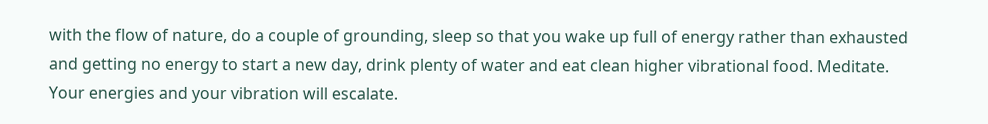with the flow of nature, do a couple of grounding, sleep so that you wake up full of energy rather than exhausted and getting no energy to start a new day, drink plenty of water and eat clean higher vibrational food. Meditate. Your energies and your vibration will escalate.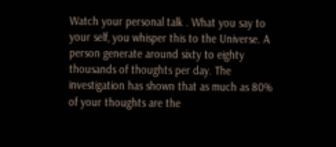Watch your personal talk . What you say to your self, you whisper this to the Universe. A person generate around sixty to eighty thousands of thoughts per day. The investigation has shown that as much as 80% of your thoughts are the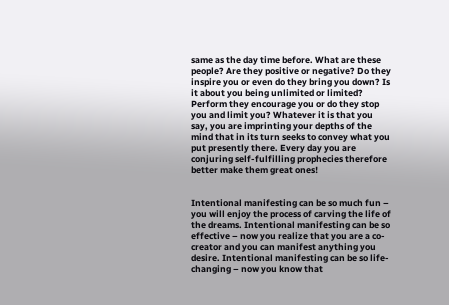same as the day time before. What are these people? Are they positive or negative? Do they inspire you or even do they bring you down? Is it about you being unlimited or limited? Perform they encourage you or do they stop you and limit you? Whatever it is that you say, you are imprinting your depths of the mind that in its turn seeks to convey what you put presently there. Every day you are conjuring self-fulfilling prophecies therefore better make them great ones!


Intentional manifesting can be so much fun – you will enjoy the process of carving the life of the dreams. Intentional manifesting can be so effective – now you realize that you are a co-creator and you can manifest anything you desire. Intentional manifesting can be so life-changing – now you know that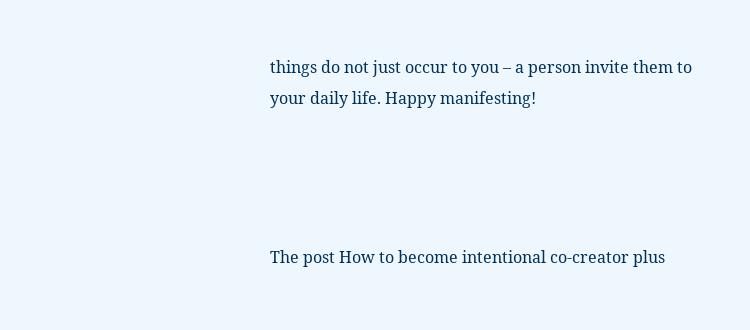things do not just occur to you – a person invite them to your daily life. Happy manifesting!




The post How to become intentional co-creator plus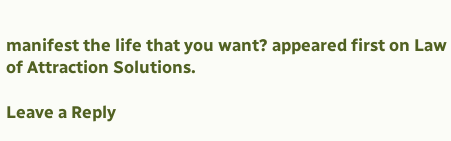manifest the life that you want? appeared first on Law of Attraction Solutions.

Leave a Reply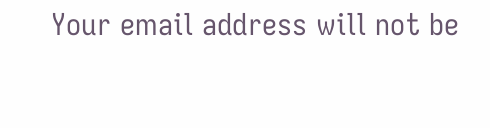Your email address will not be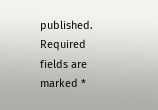published. Required fields are marked *